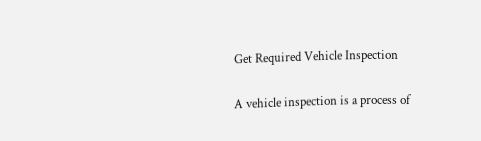Get Required Vehicle Inspection

A vehicle inspection is a process of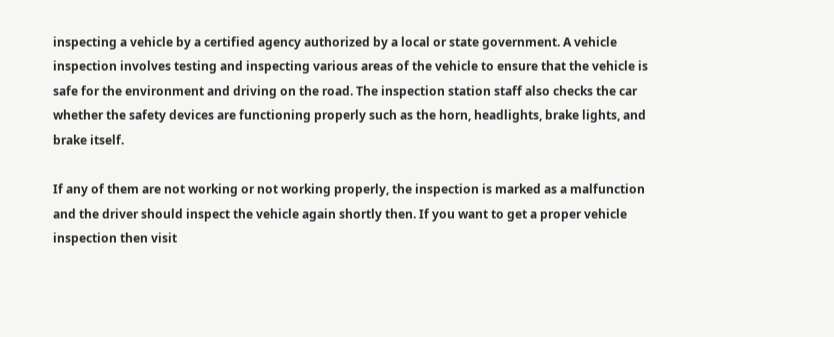inspecting a vehicle by a certified agency authorized by a local or state government. A vehicle inspection involves testing and inspecting various areas of the vehicle to ensure that the vehicle is safe for the environment and driving on the road. The inspection station staff also checks the car whether the safety devices are functioning properly such as the horn, headlights, brake lights, and brake itself.

If any of them are not working or not working properly, the inspection is marked as a malfunction and the driver should inspect the vehicle again shortly then. If you want to get a proper vehicle inspection then visit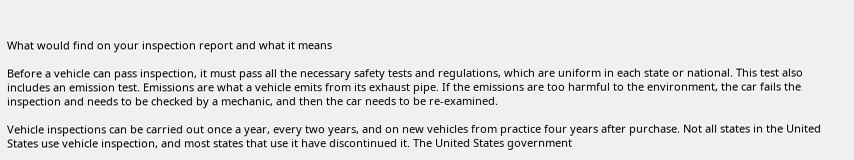What would find on your inspection report and what it means

Before a vehicle can pass inspection, it must pass all the necessary safety tests and regulations, which are uniform in each state or national. This test also includes an emission test. Emissions are what a vehicle emits from its exhaust pipe. If the emissions are too harmful to the environment, the car fails the inspection and needs to be checked by a mechanic, and then the car needs to be re-examined.

Vehicle inspections can be carried out once a year, every two years, and on new vehicles from practice four years after purchase. Not all states in the United States use vehicle inspection, and most states that use it have discontinued it. The United States government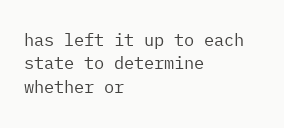has left it up to each state to determine whether or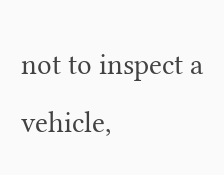not to inspect a vehicle,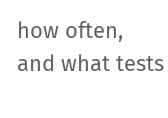how often, and what tests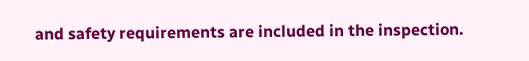and safety requirements are included in the inspection.